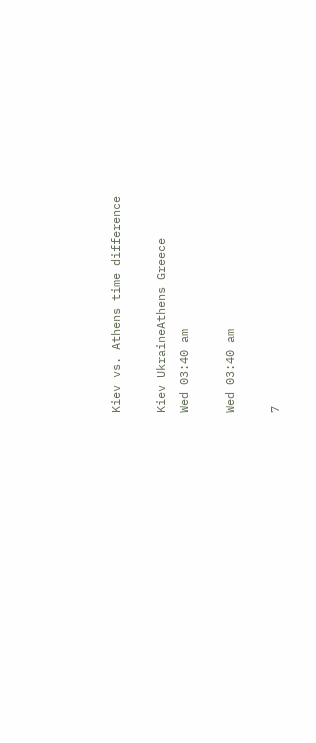Kiev vs. Athens time difference

Kiev UkraineAthens Greece
Wed 03:40 am

Wed 03:40 am

7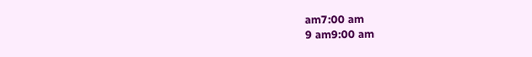am7:00 am
9 am9:00 am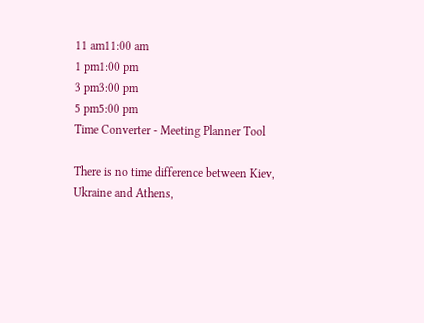11 am11:00 am
1 pm1:00 pm
3 pm3:00 pm
5 pm5:00 pm
Time Converter - Meeting Planner Tool

There is no time difference between Kiev, Ukraine and Athens,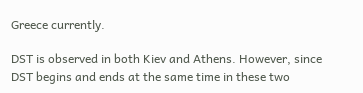Greece currently.

DST is observed in both Kiev and Athens. However, since DST begins and ends at the same time in these two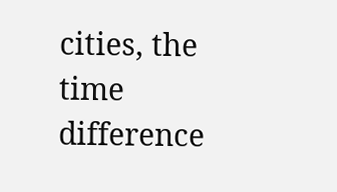cities, the time difference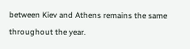between Kiev and Athens remains the same throughout the year.